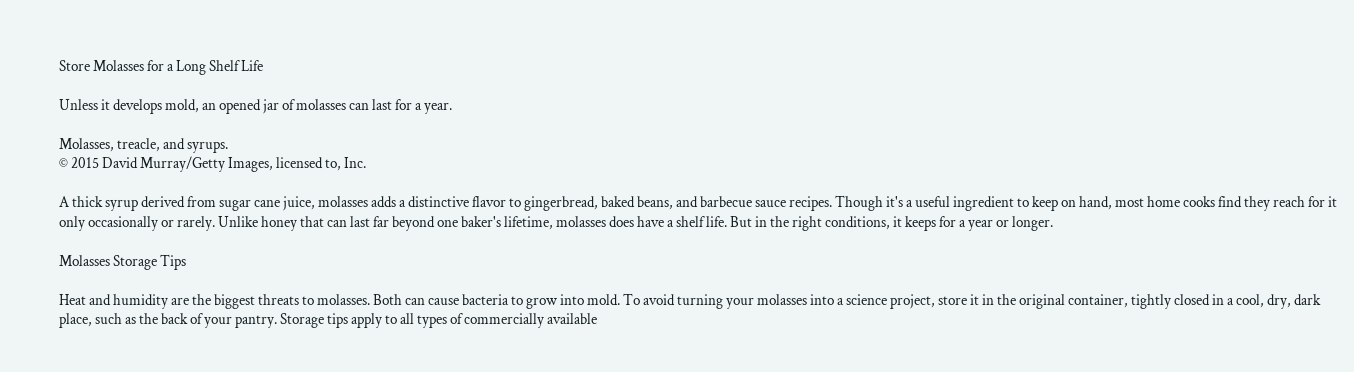Store Molasses for a Long Shelf Life

Unless it develops mold, an opened jar of molasses can last for a year.

Molasses, treacle, and syrups.
© 2015 David Murray/Getty Images, licensed to, Inc.

A thick syrup derived from sugar cane juice, molasses adds a distinctive flavor to gingerbread, baked beans, and barbecue sauce recipes. Though it's a useful ingredient to keep on hand, most home cooks find they reach for it only occasionally or rarely. Unlike honey that can last far beyond one baker's lifetime, molasses does have a shelf life. But in the right conditions, it keeps for a year or longer.

Molasses Storage Tips

Heat and humidity are the biggest threats to molasses. Both can cause bacteria to grow into mold. To avoid turning your molasses into a science project, store it in the original container, tightly closed in a cool, dry, dark place, such as the back of your pantry. Storage tips apply to all types of commercially available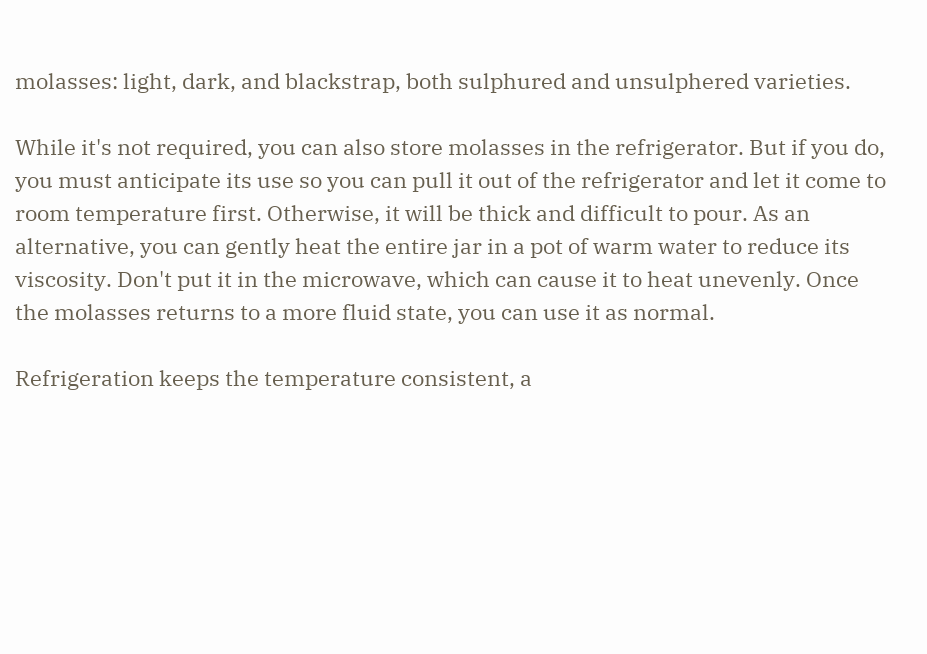molasses: light, dark, and blackstrap, both sulphured and unsulphered varieties.

While it's not required, you can also store molasses in the refrigerator. But if you do, you must anticipate its use so you can pull it out of the refrigerator and let it come to room temperature first. Otherwise, it will be thick and difficult to pour. As an alternative, you can gently heat the entire jar in a pot of warm water to reduce its viscosity. Don't put it in the microwave, which can cause it to heat unevenly. Once the molasses returns to a more fluid state, you can use it as normal.

Refrigeration keeps the temperature consistent, a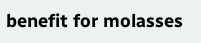benefit for molasses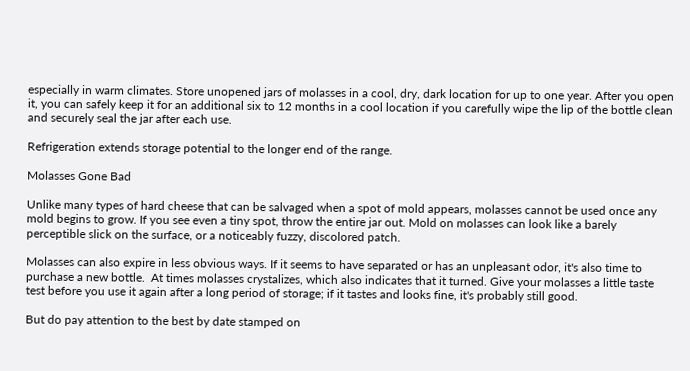especially in warm climates. Store unopened jars of molasses in a cool, dry, dark location for up to one year. After you open it, you can safely keep it for an additional six to 12 months in a cool location if you carefully wipe the lip of the bottle clean and securely seal the jar after each use.

Refrigeration extends storage potential to the longer end of the range.

Molasses Gone Bad

Unlike many types of hard cheese that can be salvaged when a spot of mold appears, molasses cannot be used once any mold begins to grow. If you see even a tiny spot, throw the entire jar out. Mold on molasses can look like a barely perceptible slick on the surface, or a noticeably fuzzy, discolored patch.

Molasses can also expire in less obvious ways. If it seems to have separated or has an unpleasant odor, it's also time to purchase a new bottle.  At times molasses crystalizes, which also indicates that it turned. Give your molasses a little taste test before you use it again after a long period of storage; if it tastes and looks fine, it's probably still good.

But do pay attention to the best by date stamped on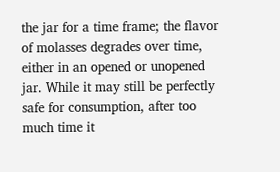the jar for a time frame; the flavor of molasses degrades over time, either in an opened or unopened jar. While it may still be perfectly safe for consumption, after too much time it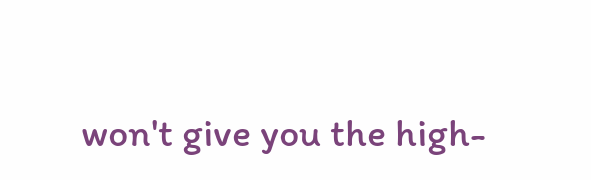won't give you the high-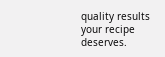quality results your recipe deserves.